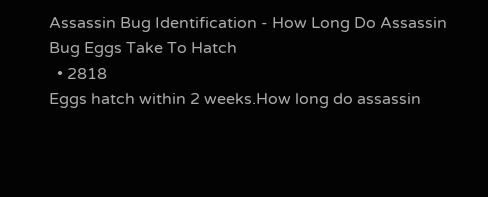Assassin Bug Identification - How Long Do Assassin Bug Eggs Take To Hatch
  • 2818
Eggs hatch within 2 weeks.How long do assassin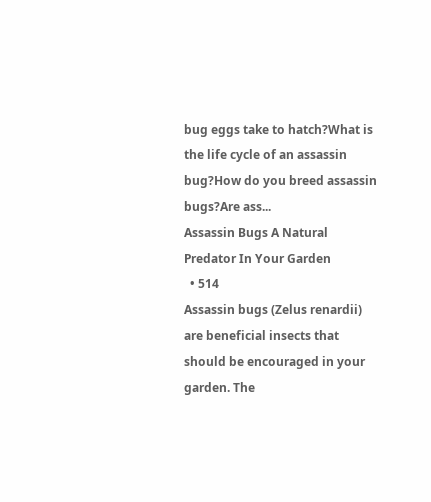bug eggs take to hatch?What is the life cycle of an assassin bug?How do you breed assassin bugs?Are ass...
Assassin Bugs A Natural Predator In Your Garden
  • 514
Assassin bugs (Zelus renardii) are beneficial insects that should be encouraged in your garden. The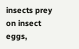insects prey on insect eggs,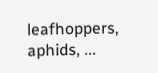leafhoppers, aphids, ...